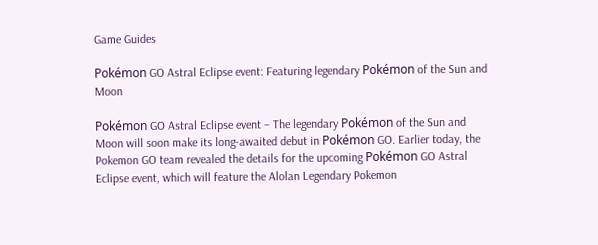Game Guides

Pokémon GO Astral Eclipse event: Featuring legendary Pokémon of the Sun and Moon

Pokémon GO Astral Eclipse event – The legendary Pokémon of the Sun and Moon will soon make its long-awaited debut in Pokémon GO. Earlier today, the Pokemon GO team revealed the details for the upcoming Pokémon GO Astral Eclipse event, which will feature the Alolan Legendary Pokemon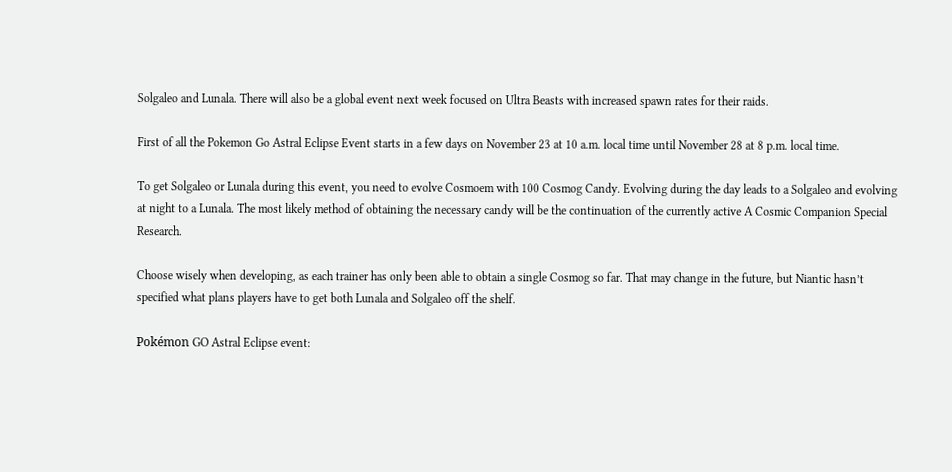Solgaleo and Lunala. There will also be a global event next week focused on Ultra Beasts with increased spawn rates for their raids.

First of all the Pokemon Go Astral Eclipse Event starts in a few days on November 23 at 10 a.m. local time until November 28 at 8 p.m. local time.

To get Solgaleo or Lunala during this event, you need to evolve Cosmoem with 100 Cosmog Candy. Evolving during the day leads to a Solgaleo and evolving at night to a Lunala. The most likely method of obtaining the necessary candy will be the continuation of the currently active A Cosmic Companion Special Research.

Choose wisely when developing, as each trainer has only been able to obtain a single Cosmog so far. That may change in the future, but Niantic hasn’t specified what plans players have to get both Lunala and Solgaleo off the shelf.

Pokémon GO Astral Eclipse event: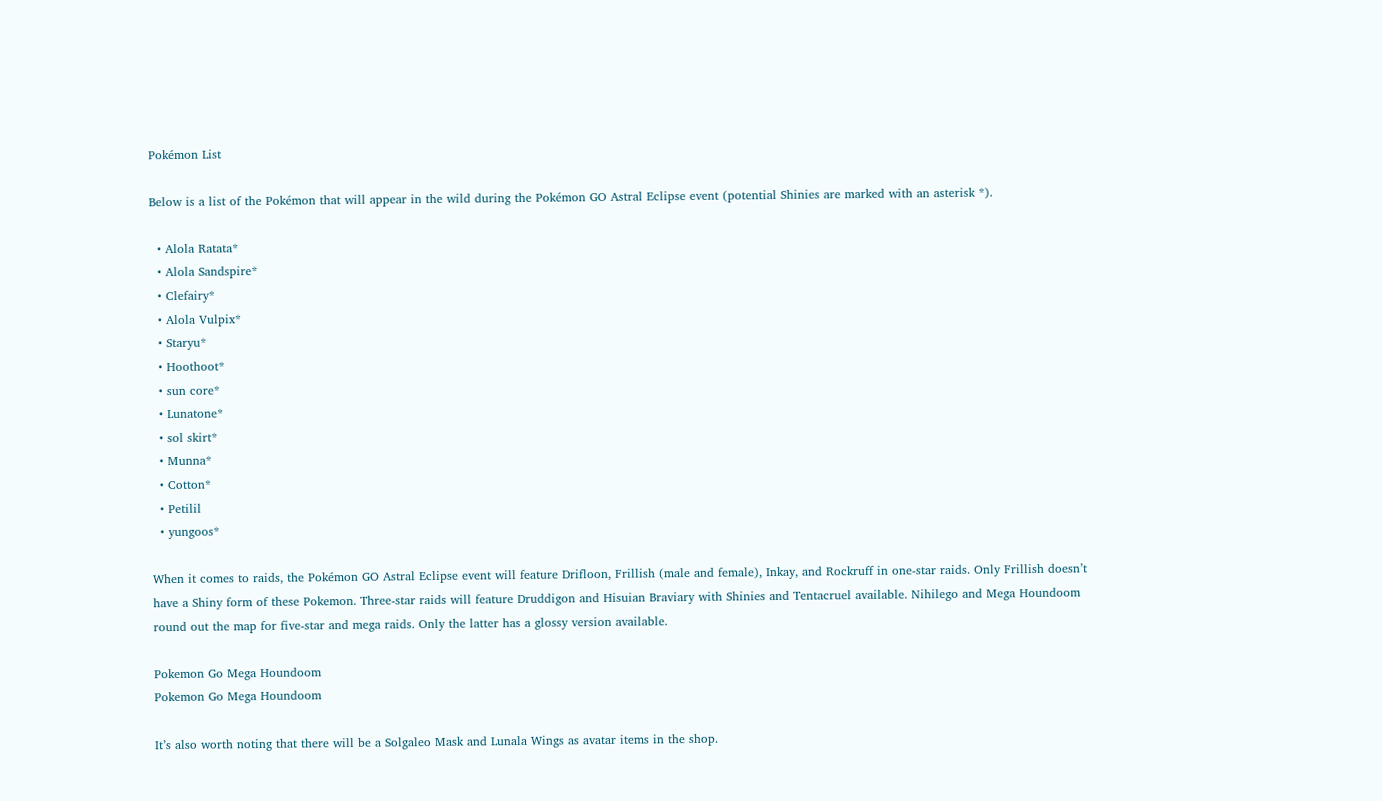Pokémon List

Below is a list of the Pokémon that will appear in the wild during the Pokémon GO Astral Eclipse event (potential Shinies are marked with an asterisk *).

  • Alola Ratata*
  • Alola Sandspire*
  • Clefairy*
  • Alola Vulpix*
  • Staryu*
  • Hoothoot*
  • sun core*
  • Lunatone*
  • sol skirt*
  • Munna*
  • Cotton*
  • Petilil
  • yungoos*

When it comes to raids, the Pokémon GO Astral Eclipse event will feature Drifloon, Frillish (male and female), Inkay, and Rockruff in one-star raids. Only Frillish doesn’t have a Shiny form of these Pokemon. Three-star raids will feature Druddigon and Hisuian Braviary with Shinies and Tentacruel available. Nihilego and Mega Houndoom round out the map for five-star and mega raids. Only the latter has a glossy version available.

Pokemon Go Mega Houndoom
Pokemon Go Mega Houndoom

It’s also worth noting that there will be a Solgaleo Mask and Lunala Wings as avatar items in the shop.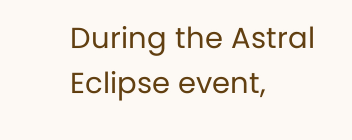During the Astral Eclipse event,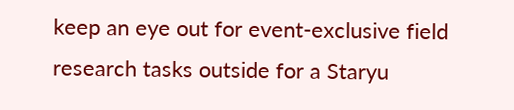keep an eye out for event-exclusive field research tasks outside for a Staryu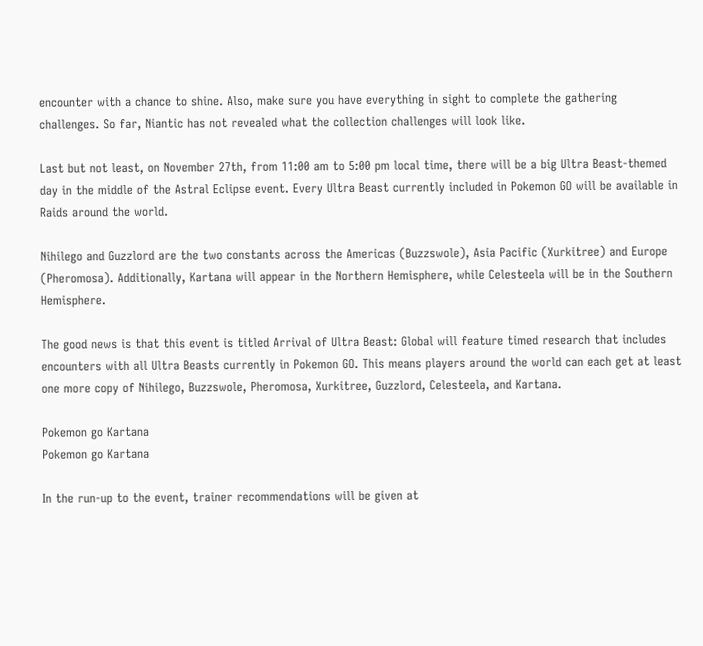encounter with a chance to shine. Also, make sure you have everything in sight to complete the gathering challenges. So far, Niantic has not revealed what the collection challenges will look like.

Last but not least, on November 27th, from 11:00 am to 5:00 pm local time, there will be a big Ultra Beast-themed day in the middle of the Astral Eclipse event. Every Ultra Beast currently included in Pokemon GO will be available in Raids around the world.

Nihilego and Guzzlord are the two constants across the Americas (Buzzswole), Asia Pacific (Xurkitree) and Europe (Pheromosa). Additionally, Kartana will appear in the Northern Hemisphere, while Celesteela will be in the Southern Hemisphere.

The good news is that this event is titled Arrival of Ultra Beast: Global will feature timed research that includes encounters with all Ultra Beasts currently in Pokemon GO. This means players around the world can each get at least one more copy of Nihilego, Buzzswole, Pheromosa, Xurkitree, Guzzlord, Celesteela, and Kartana.

Pokemon go Kartana
Pokemon go Kartana

In the run-up to the event, trainer recommendations will be given at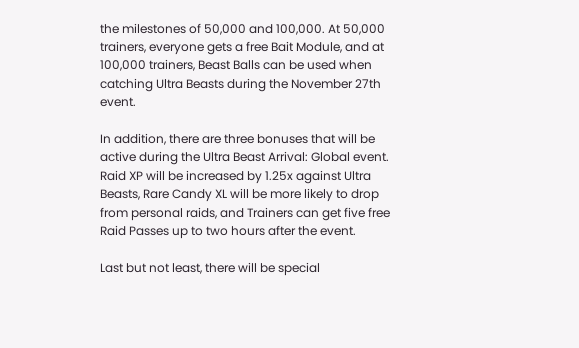the milestones of 50,000 and 100,000. At 50,000 trainers, everyone gets a free Bait Module, and at 100,000 trainers, Beast Balls can be used when catching Ultra Beasts during the November 27th event.

In addition, there are three bonuses that will be active during the Ultra Beast Arrival: Global event. Raid XP will be increased by 1.25x against Ultra Beasts, Rare Candy XL will be more likely to drop from personal raids, and Trainers can get five free Raid Passes up to two hours after the event.

Last but not least, there will be special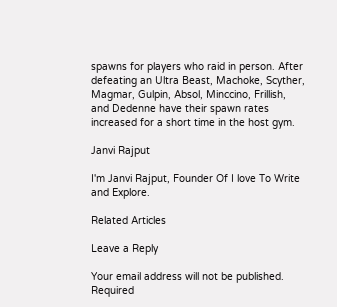spawns for players who raid in person. After defeating an Ultra Beast, Machoke, Scyther, Magmar, Gulpin, Absol, Minccino, Frillish, and Dedenne have their spawn rates increased for a short time in the host gym.

Janvi Rajput

I'm Janvi Rajput, Founder Of I love To Write and Explore.

Related Articles

Leave a Reply

Your email address will not be published. Required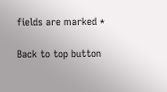fields are marked *

Back to top button